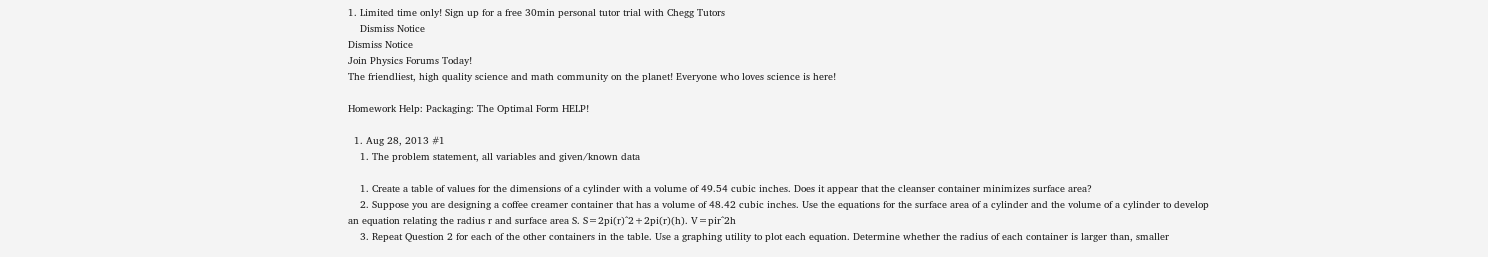1. Limited time only! Sign up for a free 30min personal tutor trial with Chegg Tutors
    Dismiss Notice
Dismiss Notice
Join Physics Forums Today!
The friendliest, high quality science and math community on the planet! Everyone who loves science is here!

Homework Help: Packaging: The Optimal Form HELP!

  1. Aug 28, 2013 #1
    1. The problem statement, all variables and given/known data

    1. Create a table of values for the dimensions of a cylinder with a volume of 49.54 cubic inches. Does it appear that the cleanser container minimizes surface area?
    2. Suppose you are designing a coffee creamer container that has a volume of 48.42 cubic inches. Use the equations for the surface area of a cylinder and the volume of a cylinder to develop an equation relating the radius r and surface area S. S=2pi(r)^2+2pi(r)(h). V=pir^2h
    3. Repeat Question 2 for each of the other containers in the table. Use a graphing utility to plot each equation. Determine whether the radius of each container is larger than, smaller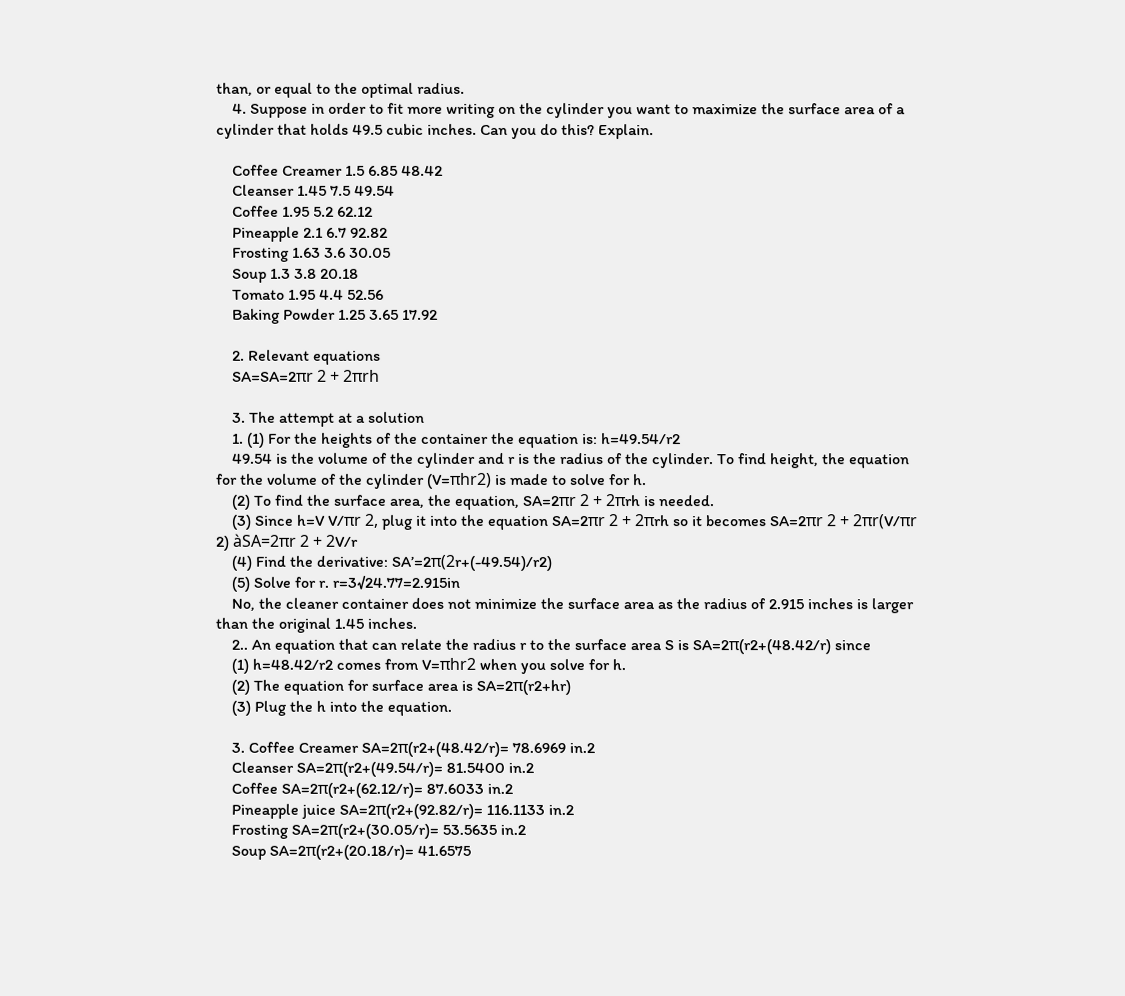than, or equal to the optimal radius.
    4. Suppose in order to fit more writing on the cylinder you want to maximize the surface area of a cylinder that holds 49.5 cubic inches. Can you do this? Explain.

    Coffee Creamer 1.5 6.85 48.42
    Cleanser 1.45 7.5 49.54
    Coffee 1.95 5.2 62.12
    Pineapple 2.1 6.7 92.82
    Frosting 1.63 3.6 30.05
    Soup 1.3 3.8 20.18
    Tomato 1.95 4.4 52.56
    Baking Powder 1.25 3.65 17.92

    2. Relevant equations
    SA=SA=2πr 2 + 2πrh

    3. The attempt at a solution
    1. (1) For the heights of the container the equation is: h=49.54/r2
    49.54 is the volume of the cylinder and r is the radius of the cylinder. To find height, the equation for the volume of the cylinder (V=πhr2) is made to solve for h.
    (2) To find the surface area, the equation, SA=2πr 2 + 2πrh is needed.
    (3) Since h=V V/πr 2, plug it into the equation SA=2πr 2 + 2πrh so it becomes SA=2πr 2 + 2πr(V/πr 2) àSA=2πr 2 + 2V/r
    (4) Find the derivative: SA’=2π(2r+(-49.54)/r2)
    (5) Solve for r. r=3√24.77=2.915in
    No, the cleaner container does not minimize the surface area as the radius of 2.915 inches is larger than the original 1.45 inches.
    2.. An equation that can relate the radius r to the surface area S is SA=2π(r2+(48.42/r) since
    (1) h=48.42/r2 comes from V=πhr2 when you solve for h.
    (2) The equation for surface area is SA=2π(r2+hr)
    (3) Plug the h into the equation.

    3. Coffee Creamer SA=2π(r2+(48.42/r)= 78.6969 in.2
    Cleanser SA=2π(r2+(49.54/r)= 81.5400 in.2
    Coffee SA=2π(r2+(62.12/r)= 87.6033 in.2
    Pineapple juice SA=2π(r2+(92.82/r)= 116.1133 in.2
    Frosting SA=2π(r2+(30.05/r)= 53.5635 in.2
    Soup SA=2π(r2+(20.18/r)= 41.6575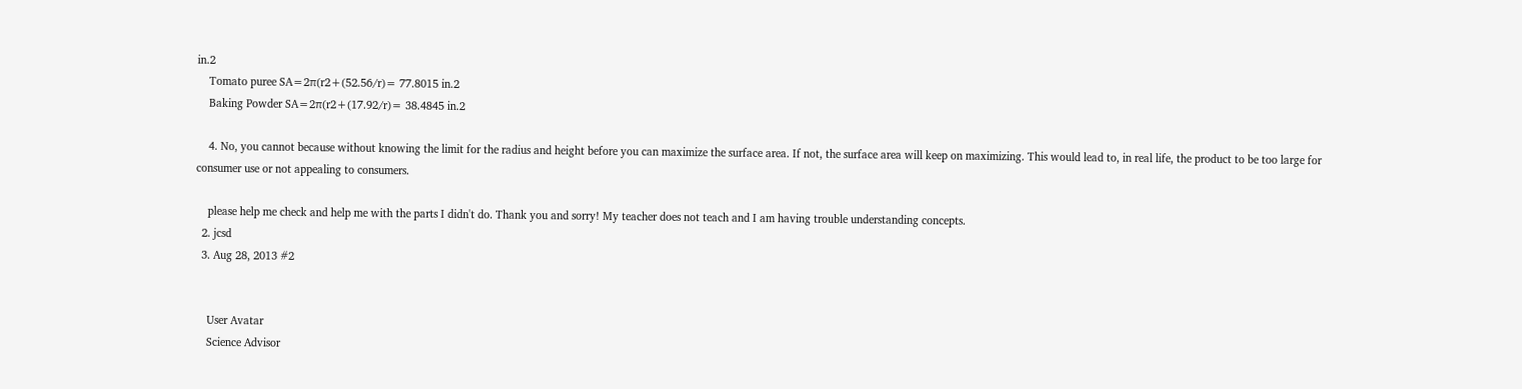in.2
    Tomato puree SA=2π(r2+(52.56/r)= 77.8015 in.2
    Baking Powder SA=2π(r2+(17.92/r)= 38.4845 in.2

    4. No, you cannot because without knowing the limit for the radius and height before you can maximize the surface area. If not, the surface area will keep on maximizing. This would lead to, in real life, the product to be too large for consumer use or not appealing to consumers.

    please help me check and help me with the parts I didn't do. Thank you and sorry! My teacher does not teach and I am having trouble understanding concepts.
  2. jcsd
  3. Aug 28, 2013 #2


    User Avatar
    Science Advisor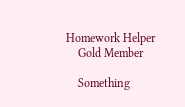Homework Helper
    Gold Member

    Something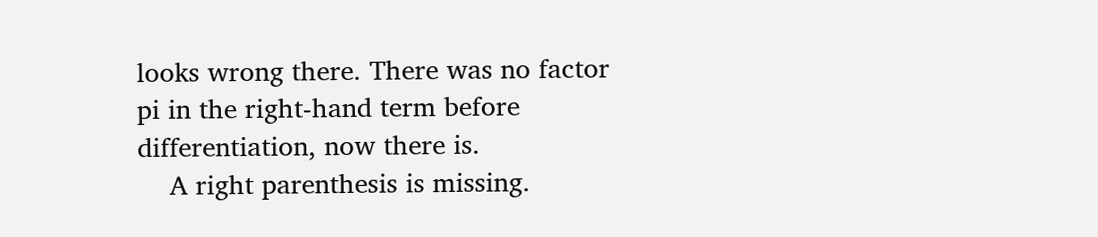looks wrong there. There was no factor pi in the right-hand term before differentiation, now there is.
    A right parenthesis is missing.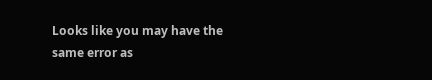Looks like you may have the same error as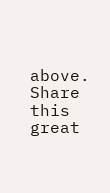above.
Share this great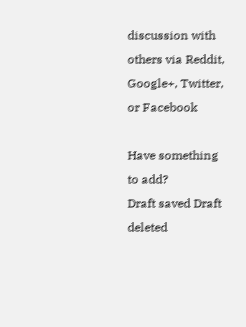discussion with others via Reddit, Google+, Twitter, or Facebook

Have something to add?
Draft saved Draft deleted